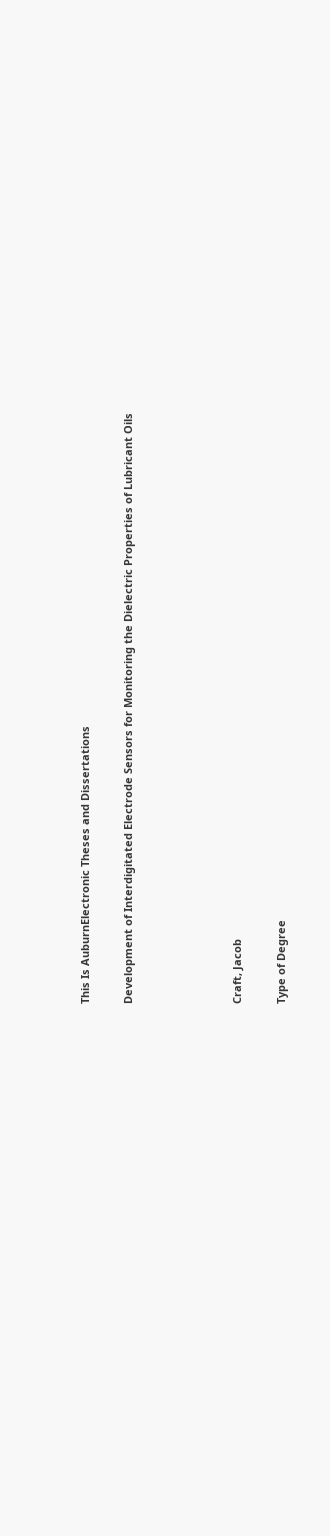This Is AuburnElectronic Theses and Dissertations

Development of Interdigitated Electrode Sensors for Monitoring the Dielectric Properties of Lubricant Oils




Craft, Jacob

Type of Degree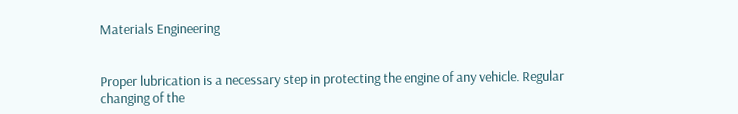Materials Engineering


Proper lubrication is a necessary step in protecting the engine of any vehicle. Regular changing of the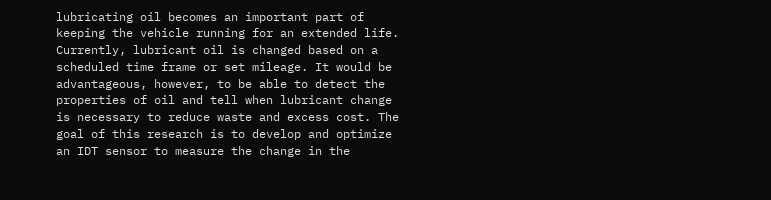lubricating oil becomes an important part of keeping the vehicle running for an extended life. Currently, lubricant oil is changed based on a scheduled time frame or set mileage. It would be advantageous, however, to be able to detect the properties of oil and tell when lubricant change is necessary to reduce waste and excess cost. The goal of this research is to develop and optimize an IDT sensor to measure the change in the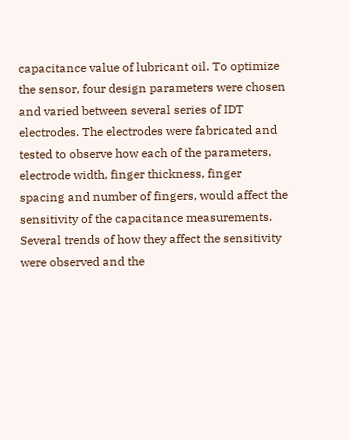capacitance value of lubricant oil. To optimize the sensor, four design parameters were chosen and varied between several series of IDT electrodes. The electrodes were fabricated and tested to observe how each of the parameters, electrode width, finger thickness, finger spacing and number of fingers, would affect the sensitivity of the capacitance measurements. Several trends of how they affect the sensitivity were observed and the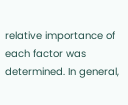relative importance of each factor was determined. In general,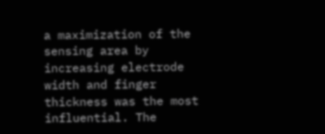a maximization of the sensing area by increasing electrode width and finger thickness was the most influential. The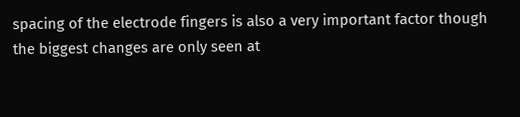spacing of the electrode fingers is also a very important factor though the biggest changes are only seen at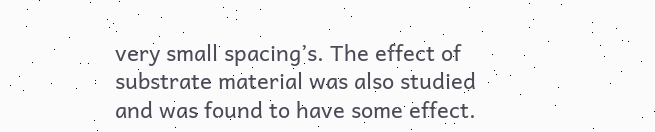very small spacing’s. The effect of substrate material was also studied and was found to have some effect.